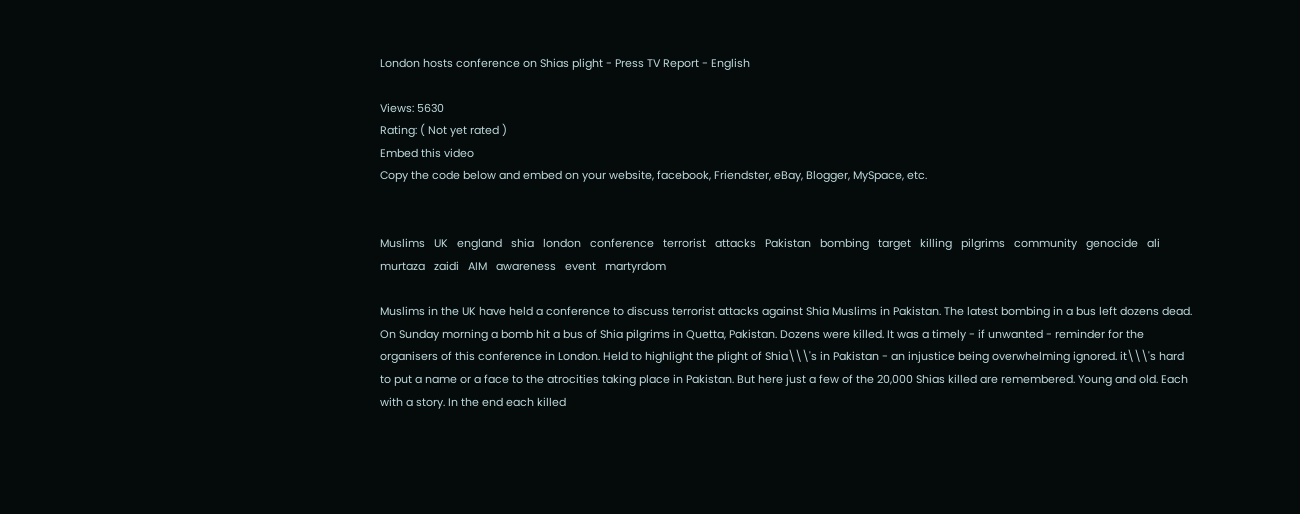London hosts conference on Shias plight - Press TV Report - English

Views: 5630
Rating: ( Not yet rated )
Embed this video
Copy the code below and embed on your website, facebook, Friendster, eBay, Blogger, MySpace, etc.


Muslims   UK   england   shia   london   conference   terrorist   attacks   Pakistan   bombing   target   killing   pilgrims   community   genocide   ali   murtaza   zaidi   AIM   awareness   event   martyrdom

Muslims in the UK have held a conference to discuss terrorist attacks against Shia Muslims in Pakistan. The latest bombing in a bus left dozens dead. On Sunday morning a bomb hit a bus of Shia pilgrims in Quetta, Pakistan. Dozens were killed. It was a timely - if unwanted - reminder for the organisers of this conference in London. Held to highlight the plight of Shia\\\'s in Pakistan - an injustice being overwhelming ignored. it\\\'s hard to put a name or a face to the atrocities taking place in Pakistan. But here just a few of the 20,000 Shias killed are remembered. Young and old. Each with a story. In the end each killed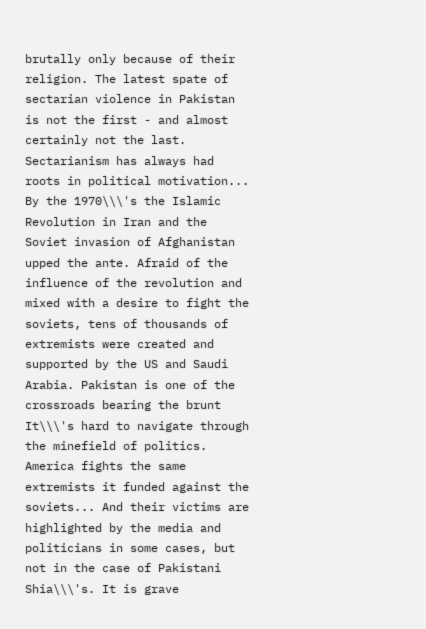brutally only because of their religion. The latest spate of sectarian violence in Pakistan is not the first - and almost certainly not the last. Sectarianism has always had roots in political motivation... By the 1970\\\'s the Islamic Revolution in Iran and the Soviet invasion of Afghanistan upped the ante. Afraid of the influence of the revolution and mixed with a desire to fight the soviets, tens of thousands of extremists were created and supported by the US and Saudi Arabia. Pakistan is one of the crossroads bearing the brunt It\\\'s hard to navigate through the minefield of politics. America fights the same extremists it funded against the soviets... And their victims are highlighted by the media and politicians in some cases, but not in the case of Pakistani Shia\\\'s. It is grave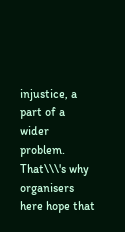injustice, a part of a wider problem. That\\\'s why organisers here hope that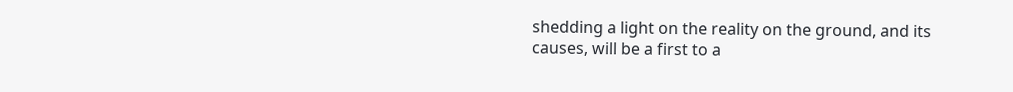shedding a light on the reality on the ground, and its causes, will be a first to a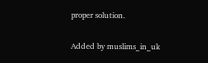proper solution.

Added by muslims_in_uk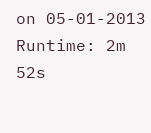on 05-01-2013
Runtime: 2m 52s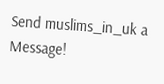Send muslims_in_uk a Message!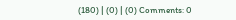(180) | (0) | (0) Comments: 0